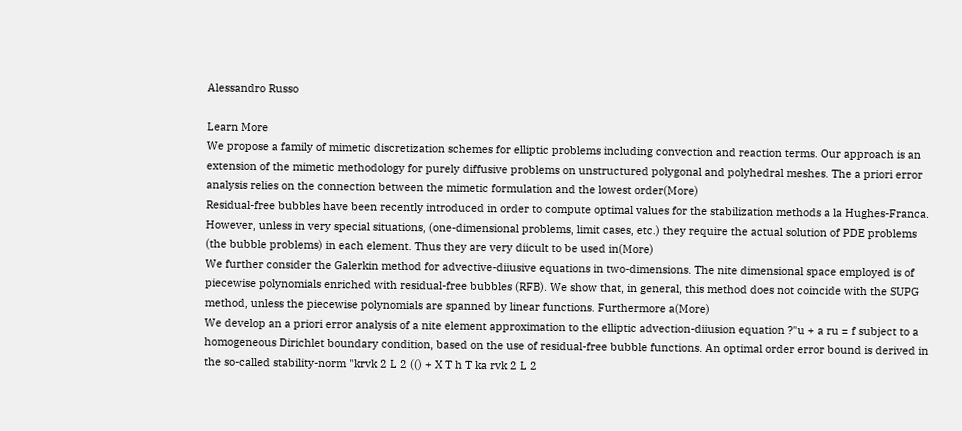Alessandro Russo

Learn More
We propose a family of mimetic discretization schemes for elliptic problems including convection and reaction terms. Our approach is an extension of the mimetic methodology for purely diffusive problems on unstructured polygonal and polyhedral meshes. The a priori error analysis relies on the connection between the mimetic formulation and the lowest order(More)
Residual-free bubbles have been recently introduced in order to compute optimal values for the stabilization methods a la Hughes-Franca. However, unless in very special situations, (one-dimensional problems, limit cases, etc.) they require the actual solution of PDE problems (the bubble problems) in each element. Thus they are very diicult to be used in(More)
We further consider the Galerkin method for advective-diiusive equations in two-dimensions. The nite dimensional space employed is of piecewise polynomials enriched with residual-free bubbles (RFB). We show that, in general, this method does not coincide with the SUPG method, unless the piecewise polynomials are spanned by linear functions. Furthermore a(More)
We develop an a priori error analysis of a nite element approximation to the elliptic advection-diiusion equation ?"u + a ru = f subject to a homogeneous Dirichlet boundary condition, based on the use of residual-free bubble functions. An optimal order error bound is derived in the so-called stability-norm "krvk 2 L 2 (() + X T h T ka rvk 2 L 2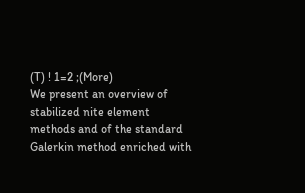(T) ! 1=2 ;(More)
We present an overview of stabilized nite element methods and of the standard Galerkin method enriched with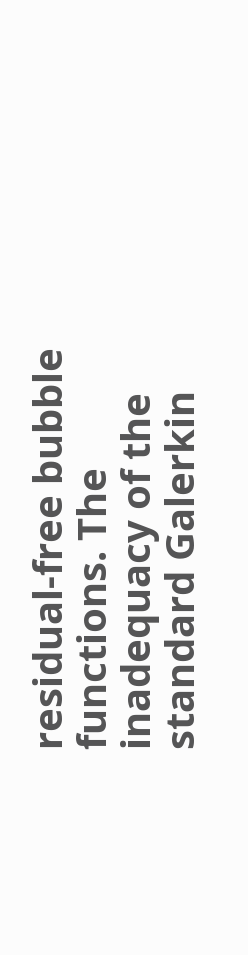residual-free bubble functions. The inadequacy of the standard Galerkin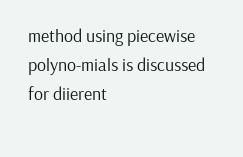method using piecewise polyno-mials is discussed for diierent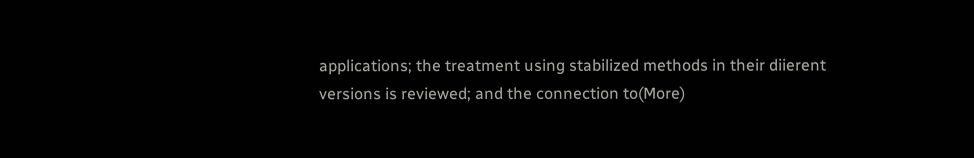applications; the treatment using stabilized methods in their diierent versions is reviewed; and the connection to(More)